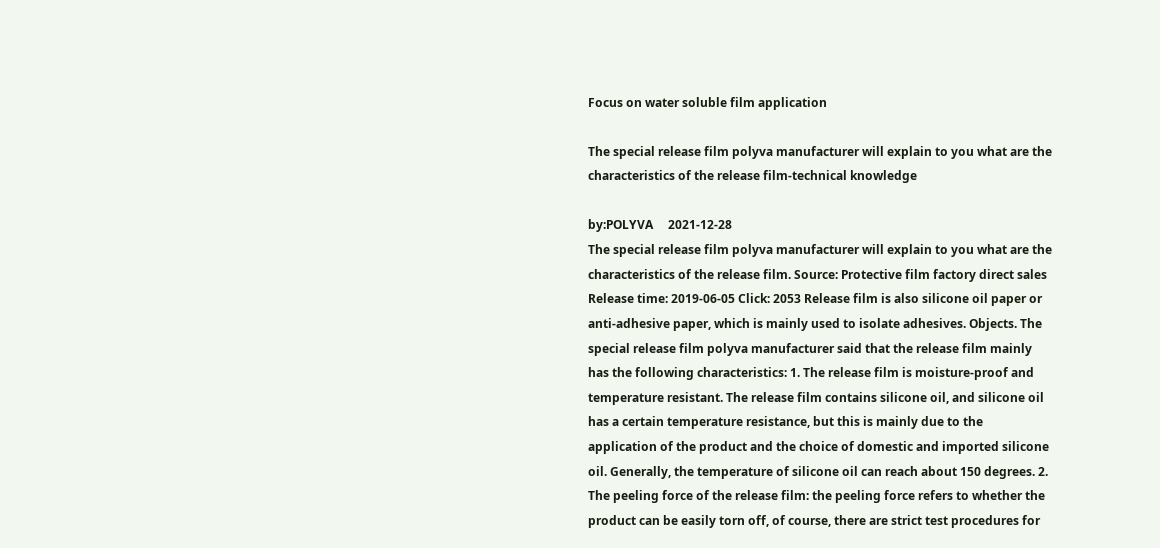Focus on water soluble film application

The special release film polyva manufacturer will explain to you what are the characteristics of the release film-technical knowledge

by:POLYVA     2021-12-28
The special release film polyva manufacturer will explain to you what are the characteristics of the release film. Source: Protective film factory direct sales Release time: 2019-06-05 Click: 2053 Release film is also silicone oil paper or anti-adhesive paper, which is mainly used to isolate adhesives. Objects. The special release film polyva manufacturer said that the release film mainly has the following characteristics: 1. The release film is moisture-proof and temperature resistant. The release film contains silicone oil, and silicone oil has a certain temperature resistance, but this is mainly due to the application of the product and the choice of domestic and imported silicone oil. Generally, the temperature of silicone oil can reach about 150 degrees. 2. The peeling force of the release film: the peeling force refers to whether the product can be easily torn off, of course, there are strict test procedures for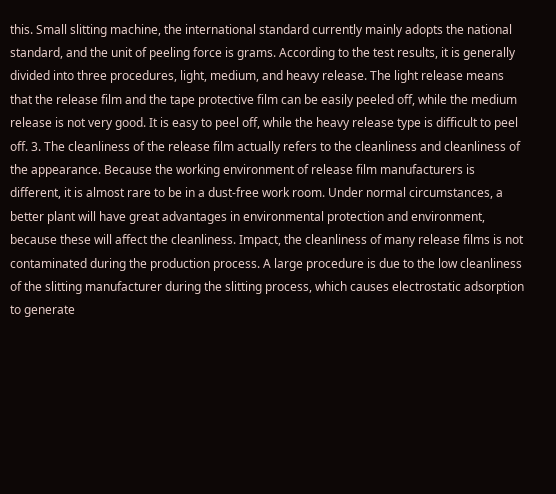this. Small slitting machine, the international standard currently mainly adopts the national standard, and the unit of peeling force is grams. According to the test results, it is generally divided into three procedures, light, medium, and heavy release. The light release means that the release film and the tape protective film can be easily peeled off, while the medium release is not very good. It is easy to peel off, while the heavy release type is difficult to peel off. 3. The cleanliness of the release film actually refers to the cleanliness and cleanliness of the appearance. Because the working environment of release film manufacturers is different, it is almost rare to be in a dust-free work room. Under normal circumstances, a better plant will have great advantages in environmental protection and environment, because these will affect the cleanliness. Impact, the cleanliness of many release films is not contaminated during the production process. A large procedure is due to the low cleanliness of the slitting manufacturer during the slitting process, which causes electrostatic adsorption to generate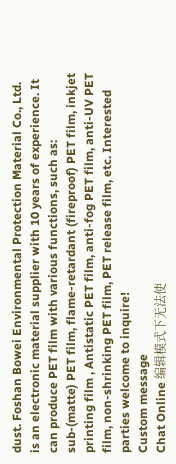dust. Foshan Bowei Environmental Protection Material Co., Ltd. is an electronic material supplier with 10 years of experience. It can produce PET film with various functions, such as: sub-(matte) PET film, flame-retardant (fireproof) PET film, inkjet printing film , Antistatic PET film, anti-fog PET film, anti-UV PET film, non-shrinking PET film, PET release film, etc. Interested parties welcome to inquire!
Custom message
Chat Online 编辑模式下无法使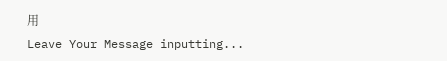用
Leave Your Message inputting...